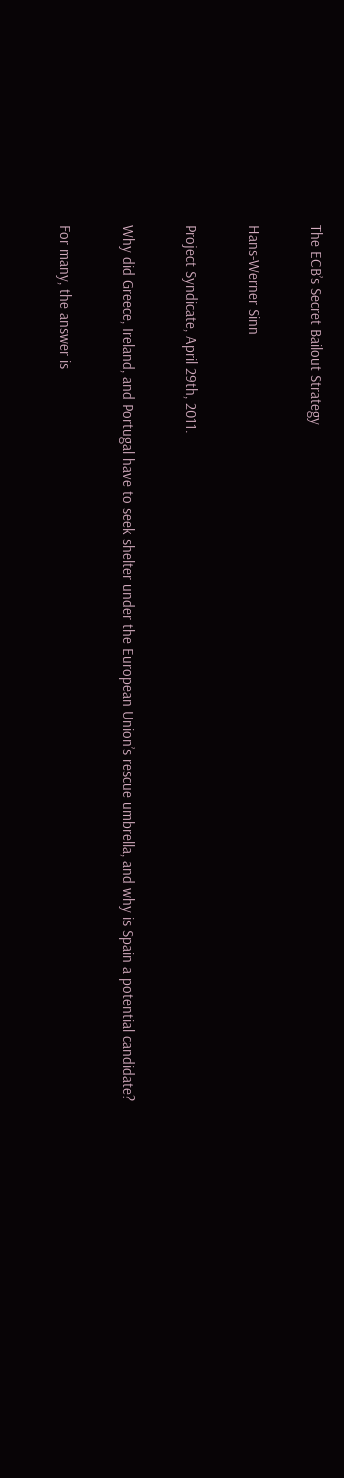The ECB’s Secret Bailout Strategy

Hans-Werner Sinn

Project Syndicate, April 29th, 2011.

Why did Greece, Ireland, and Portugal have to seek shelter under the European Union’s rescue umbrella, and why is Spain a potential candidate?

For many, the answer is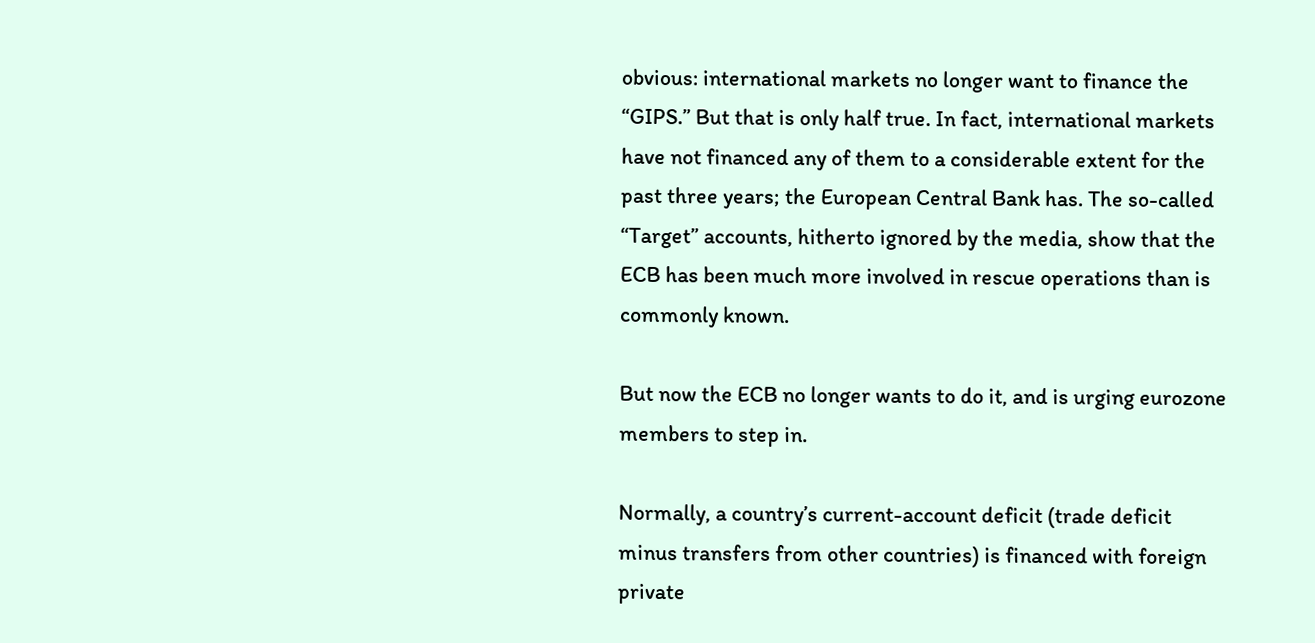obvious: international markets no longer want to finance the “GIPS.” But that is only half true. In fact, international markets have not financed any of them to a considerable extent for the past three years; the European Central Bank has. The so-called “Target” accounts, hitherto ignored by the media, show that the ECB has been much more involved in rescue operations than is commonly known.

But now the ECB no longer wants to do it, and is urging eurozone members to step in.

Normally, a country’s current-account deficit (trade deficit minus transfers from other countries) is financed with foreign private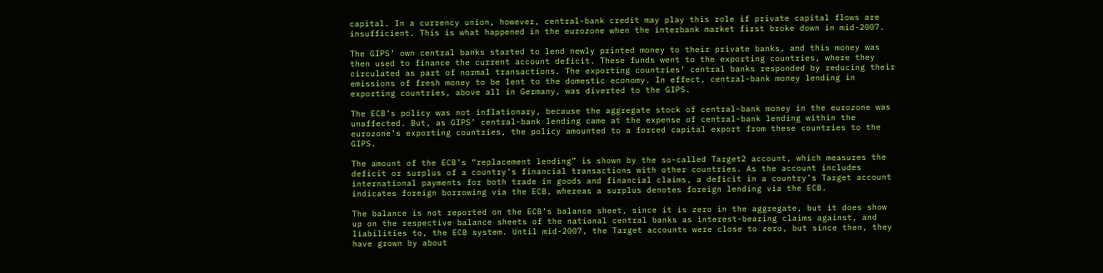capital. In a currency union, however, central-bank credit may play this role if private capital flows are insufficient. This is what happened in the eurozone when the interbank market first broke down in mid-2007.

The GIPS’ own central banks started to lend newly printed money to their private banks, and this money was then used to finance the current account deficit. These funds went to the exporting countries, where they circulated as part of normal transactions. The exporting countries’ central banks responded by reducing their emissions of fresh money to be lent to the domestic economy. In effect, central-bank money lending in exporting countries, above all in Germany, was diverted to the GIPS.

The ECB’s policy was not inflationary, because the aggregate stock of central-bank money in the eurozone was unaffected. But, as GIPS’ central-bank lending came at the expense of central-bank lending within the eurozone’s exporting countries, the policy amounted to a forced capital export from these countries to the GIPS.

The amount of the ECB’s “replacement lending” is shown by the so-called Target2 account, which measures the deficit or surplus of a country’s financial transactions with other countries. As the account includes international payments for both trade in goods and financial claims, a deficit in a country’s Target account indicates foreign borrowing via the ECB, whereas a surplus denotes foreign lending via the ECB.

The balance is not reported on the ECB’s balance sheet, since it is zero in the aggregate, but it does show up on the respective balance sheets of the national central banks as interest-bearing claims against, and liabilities to, the ECB system. Until mid-2007, the Target accounts were close to zero, but since then, they have grown by about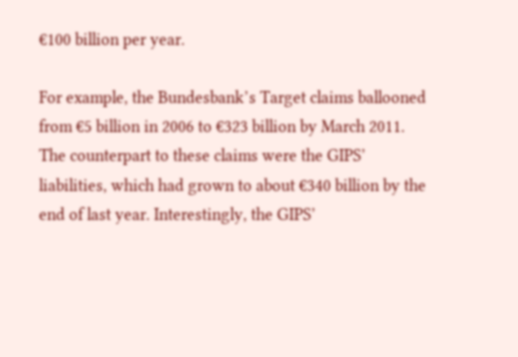€100 billion per year.

For example, the Bundesbank’s Target claims ballooned from €5 billion in 2006 to €323 billion by March 2011. The counterpart to these claims were the GIPS’ liabilities, which had grown to about €340 billion by the end of last year. Interestingly, the GIPS’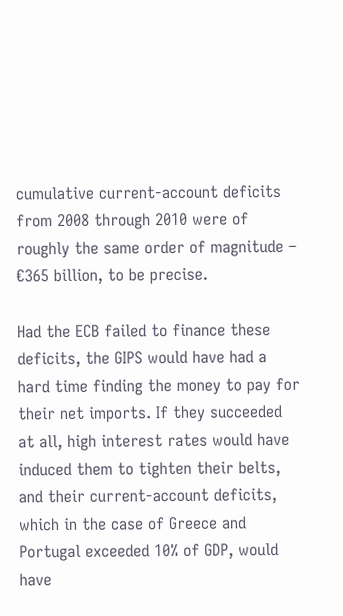cumulative current-account deficits from 2008 through 2010 were of roughly the same order of magnitude – €365 billion, to be precise.

Had the ECB failed to finance these deficits, the GIPS would have had a hard time finding the money to pay for their net imports. If they succeeded at all, high interest rates would have induced them to tighten their belts, and their current-account deficits, which in the case of Greece and Portugal exceeded 10% of GDP, would have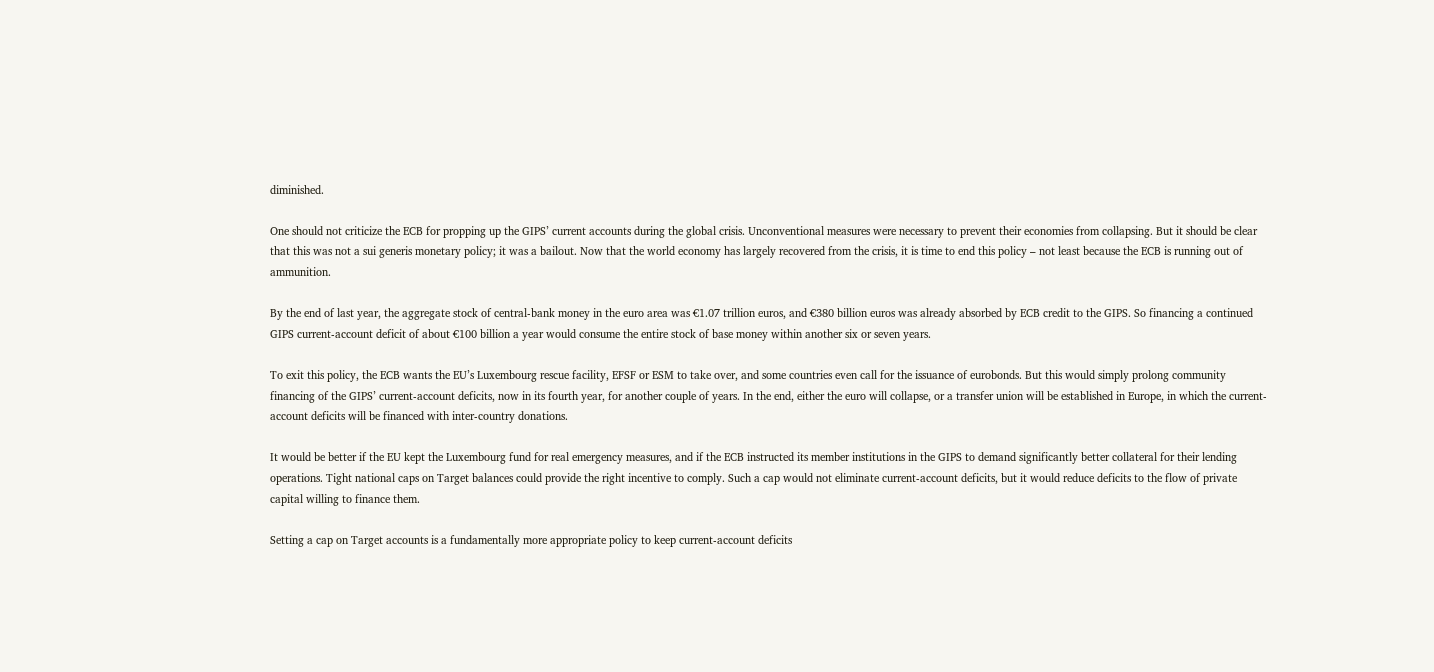diminished.

One should not criticize the ECB for propping up the GIPS’ current accounts during the global crisis. Unconventional measures were necessary to prevent their economies from collapsing. But it should be clear that this was not a sui generis monetary policy; it was a bailout. Now that the world economy has largely recovered from the crisis, it is time to end this policy – not least because the ECB is running out of ammunition.

By the end of last year, the aggregate stock of central-bank money in the euro area was €1.07 trillion euros, and €380 billion euros was already absorbed by ECB credit to the GIPS. So financing a continued GIPS current-account deficit of about €100 billion a year would consume the entire stock of base money within another six or seven years.

To exit this policy, the ECB wants the EU’s Luxembourg rescue facility, EFSF or ESM to take over, and some countries even call for the issuance of eurobonds. But this would simply prolong community financing of the GIPS’ current-account deficits, now in its fourth year, for another couple of years. In the end, either the euro will collapse, or a transfer union will be established in Europe, in which the current-account deficits will be financed with inter-country donations.

It would be better if the EU kept the Luxembourg fund for real emergency measures, and if the ECB instructed its member institutions in the GIPS to demand significantly better collateral for their lending operations. Tight national caps on Target balances could provide the right incentive to comply. Such a cap would not eliminate current-account deficits, but it would reduce deficits to the flow of private capital willing to finance them.

Setting a cap on Target accounts is a fundamentally more appropriate policy to keep current-account deficits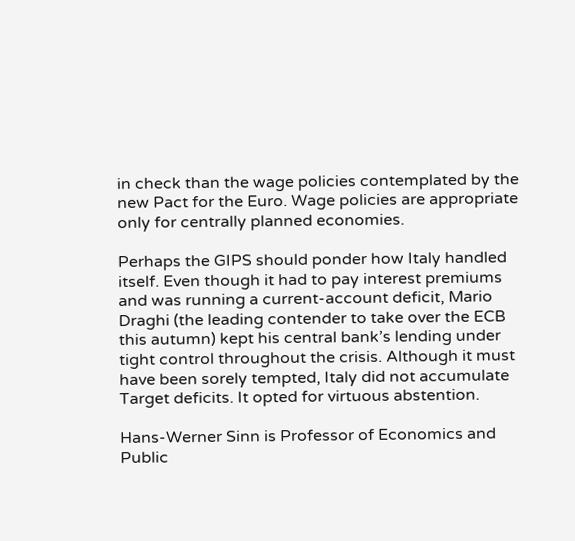in check than the wage policies contemplated by the new Pact for the Euro. Wage policies are appropriate only for centrally planned economies.

Perhaps the GIPS should ponder how Italy handled itself. Even though it had to pay interest premiums and was running a current-account deficit, Mario Draghi (the leading contender to take over the ECB this autumn) kept his central bank’s lending under tight control throughout the crisis. Although it must have been sorely tempted, Italy did not accumulate Target deficits. It opted for virtuous abstention.

Hans-Werner Sinn is Professor of Economics and Public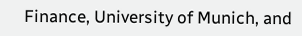Finance, University of Munich, and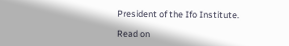President of the Ifo Institute.

Read on